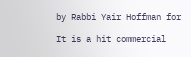by Rabbi Yair Hoffman for

It is a hit commercial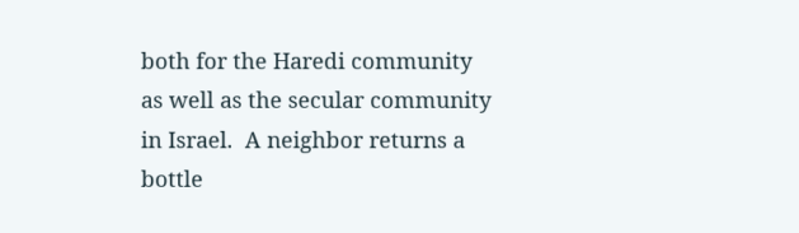both for the Haredi community as well as the secular community in Israel.  A neighbor returns a bottle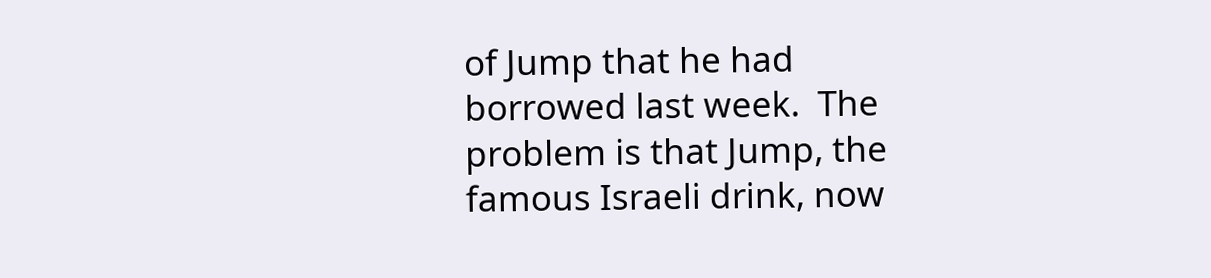of Jump that he had borrowed last week.  The problem is that Jump, the famous Israeli drink, now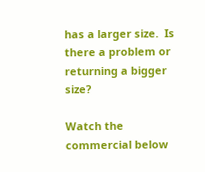has a larger size.  Is there a problem or returning a bigger size?

Watch the commercial below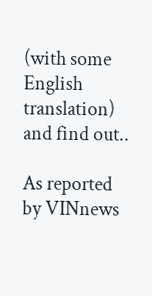(with some English translation) and find out..

As reported by VINnews